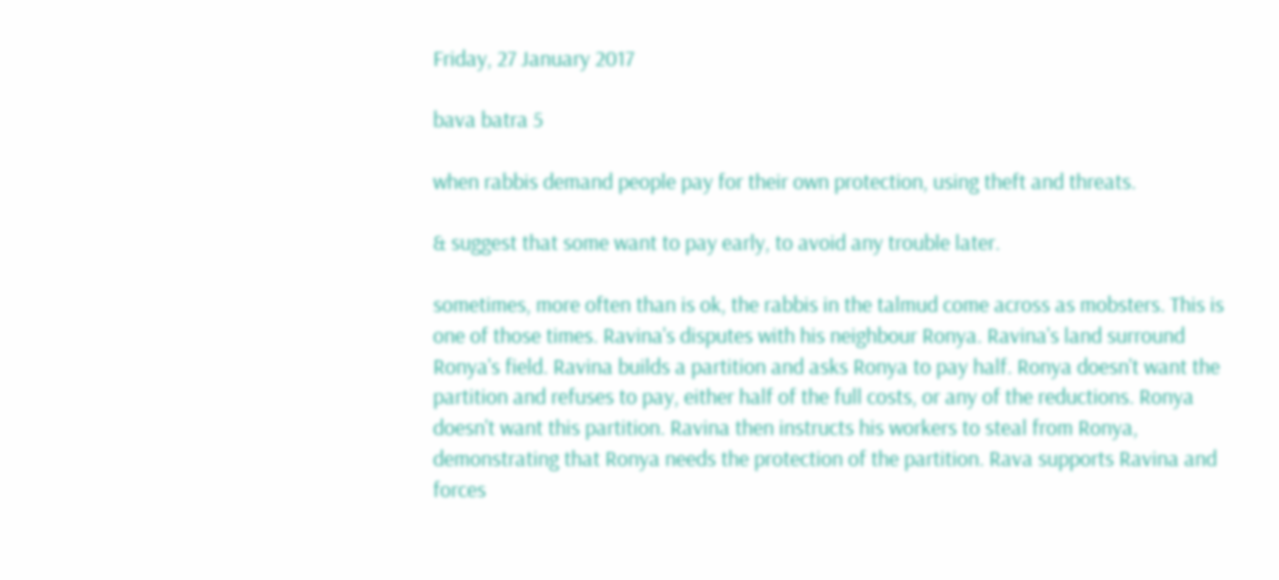Friday, 27 January 2017

bava batra 5

when rabbis demand people pay for their own protection, using theft and threats.

& suggest that some want to pay early, to avoid any trouble later.

sometimes, more often than is ok, the rabbis in the talmud come across as mobsters. This is one of those times. Ravina's disputes with his neighbour Ronya. Ravina's land surround Ronya's field. Ravina builds a partition and asks Ronya to pay half. Ronya doesn't want the partition and refuses to pay, either half of the full costs, or any of the reductions. Ronya doesn't want this partition. Ravina then instructs his workers to steal from Ronya, demonstrating that Ronya needs the protection of the partition. Rava supports Ravina and forces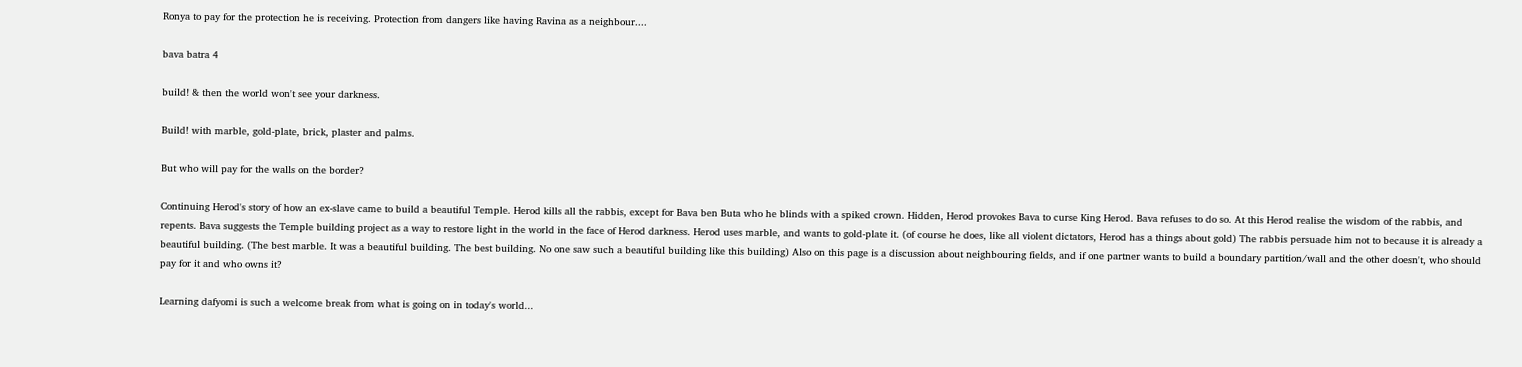Ronya to pay for the protection he is receiving. Protection from dangers like having Ravina as a neighbour....

bava batra 4

build! & then the world won't see your darkness.

Build! with marble, gold-plate, brick, plaster and palms.

But who will pay for the walls on the border?

Continuing Herod's story of how an ex-slave came to build a beautiful Temple. Herod kills all the rabbis, except for Bava ben Buta who he blinds with a spiked crown. Hidden, Herod provokes Bava to curse King Herod. Bava refuses to do so. At this Herod realise the wisdom of the rabbis, and repents. Bava suggests the Temple building project as a way to restore light in the world in the face of Herod darkness. Herod uses marble, and wants to gold-plate it. (of course he does, like all violent dictators, Herod has a things about gold) The rabbis persuade him not to because it is already a beautiful building. (The best marble. It was a beautiful building. The best building. No one saw such a beautiful building like this building) Also on this page is a discussion about neighbouring fields, and if one partner wants to build a boundary partition/wall and the other doesn't, who should pay for it and who owns it?

Learning dafyomi is such a welcome break from what is going on in today's world...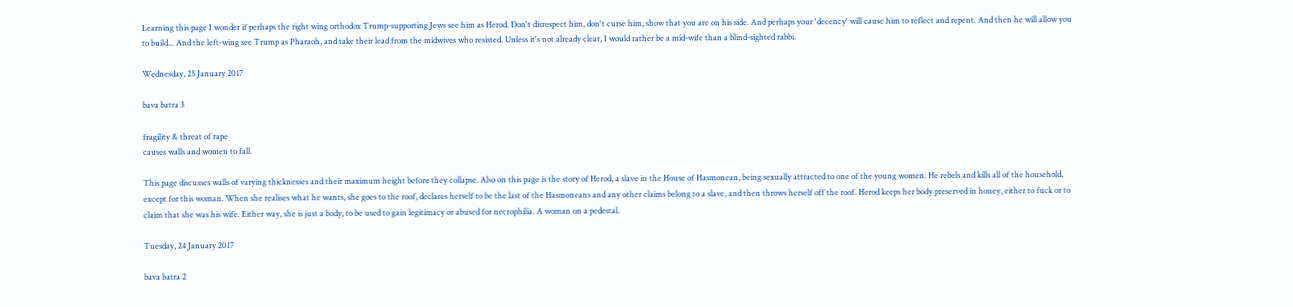Learning this page I wonder if perhaps the right wing orthodox Trump-supporting Jews see him as Herod. Don't disrespect him, don't curse him, show that you are on his side. And perhaps your 'decency' will cause him to reflect and repent. And then he will allow you to build... And the left-wing see Trump as Pharaoh, and take their lead from the midwives who resisted. Unless it's not already clear, I would rather be a mid-wife than a blind-sighted rabbi.

Wednesday, 25 January 2017

bava batra 3

fragility & threat of rape
causes walls and women to fall.

This page discusses walls of varying thicknesses and their maximum height before they collapse. Also on this page is the story of Herod, a slave in the House of Hasmonean, being sexually attracted to one of the young women. He rebels and kills all of the household, except for this woman. When she realises what he wants, she goes to the roof, declares herself to be the last of the Hasmoneans and any other claims belong to a slave, and then throws herself off the roof. Herod keeps her body preserved in honey, either to fuck or to claim that she was his wife. Either way, she is just a body, to be used to gain legitimacy or abused for necrophilia. A woman on a pedestal.

Tuesday, 24 January 2017

bava batra 2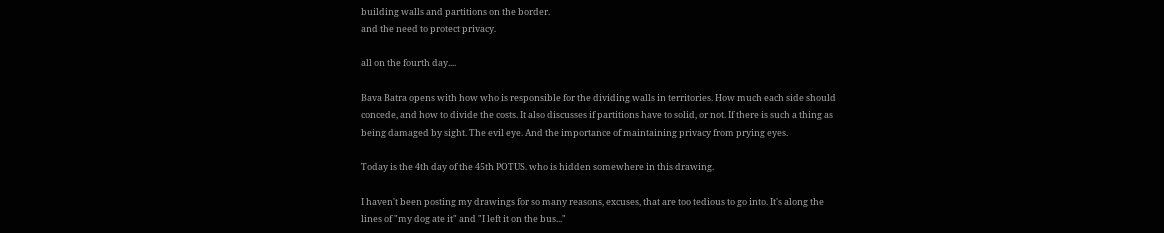building walls and partitions on the border.
and the need to protect privacy.

all on the fourth day....

Bava Batra opens with how who is responsible for the dividing walls in territories. How much each side should concede, and how to divide the costs. It also discusses if partitions have to solid, or not. If there is such a thing as being damaged by sight. The evil eye. And the importance of maintaining privacy from prying eyes.

Today is the 4th day of the 45th POTUS. who is hidden somewhere in this drawing.

I haven't been posting my drawings for so many reasons, excuses, that are too tedious to go into. It's along the lines of "my dog ate it" and "I left it on the bus..."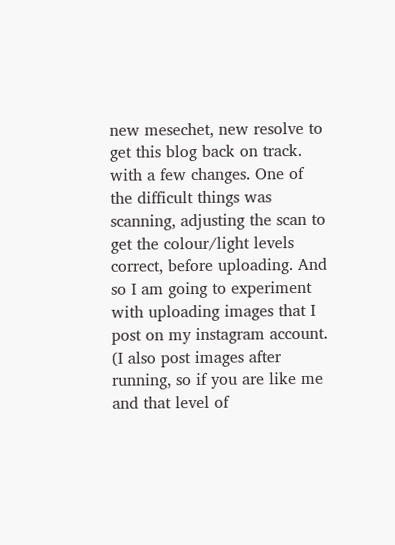new mesechet, new resolve to get this blog back on track. with a few changes. One of the difficult things was scanning, adjusting the scan to get the colour/light levels correct, before uploading. And so I am going to experiment with uploading images that I post on my instagram account. (I also post images after running, so if you are like me and that level of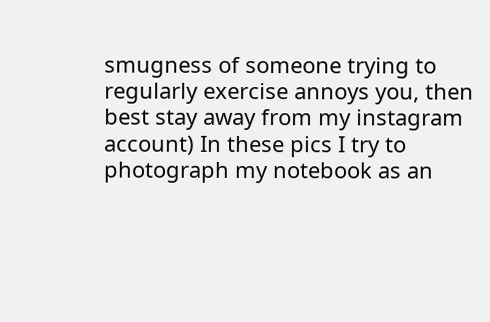smugness of someone trying to regularly exercise annoys you, then best stay away from my instagram account) In these pics I try to photograph my notebook as an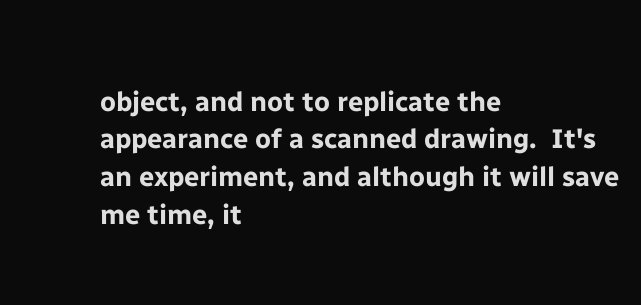object, and not to replicate the appearance of a scanned drawing.  It's an experiment, and although it will save me time, it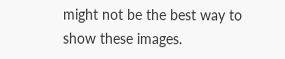might not be the best way to show these images.